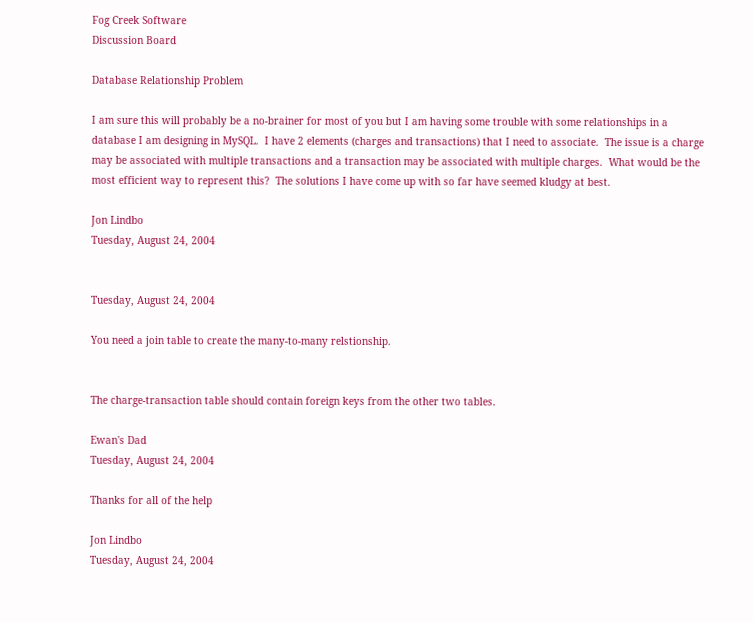Fog Creek Software
Discussion Board

Database Relationship Problem

I am sure this will probably be a no-brainer for most of you but I am having some trouble with some relationships in a database I am designing in MySQL.  I have 2 elements (charges and transactions) that I need to associate.  The issue is a charge may be associated with multiple transactions and a transaction may be associated with multiple charges.  What would be the most efficient way to represent this?  The solutions I have come up with so far have seemed kludgy at best.

Jon Lindbo
Tuesday, August 24, 2004


Tuesday, August 24, 2004

You need a join table to create the many-to-many relstionship.


The charge-transaction table should contain foreign keys from the other two tables.

Ewan's Dad
Tuesday, August 24, 2004

Thanks for all of the help

Jon Lindbo
Tuesday, August 24, 2004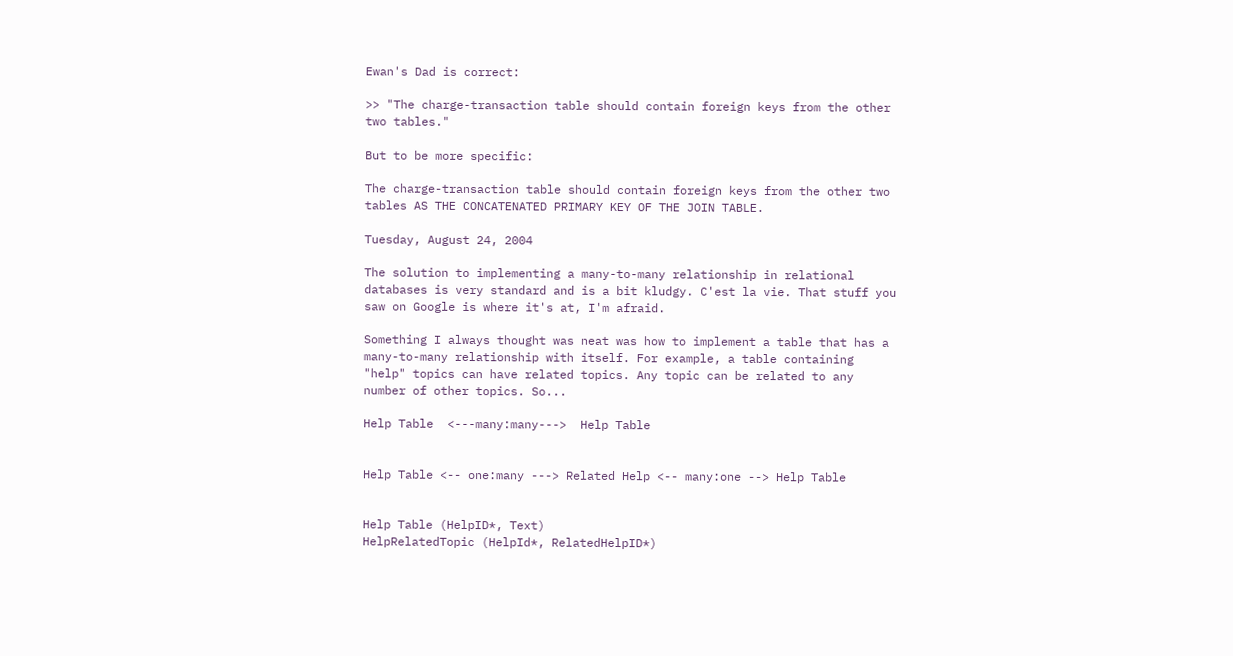Ewan's Dad is correct:

>> "The charge-transaction table should contain foreign keys from the other two tables."

But to be more specific:

The charge-transaction table should contain foreign keys from the other two tables AS THE CONCATENATED PRIMARY KEY OF THE JOIN TABLE.

Tuesday, August 24, 2004

The solution to implementing a many-to-many relationship in relational databases is very standard and is a bit kludgy. C'est la vie. That stuff you saw on Google is where it's at, I'm afraid.

Something I always thought was neat was how to implement a table that has a many-to-many relationship with itself. For example, a table containing "help" topics can have related topics. Any topic can be related to any number of other topics. So...

Help Table  <---many:many--->  Help Table


Help Table <-- one:many ---> Related Help <-- many:one --> Help Table


Help Table (HelpID*, Text)
HelpRelatedTopic (HelpId*, RelatedHelpID*)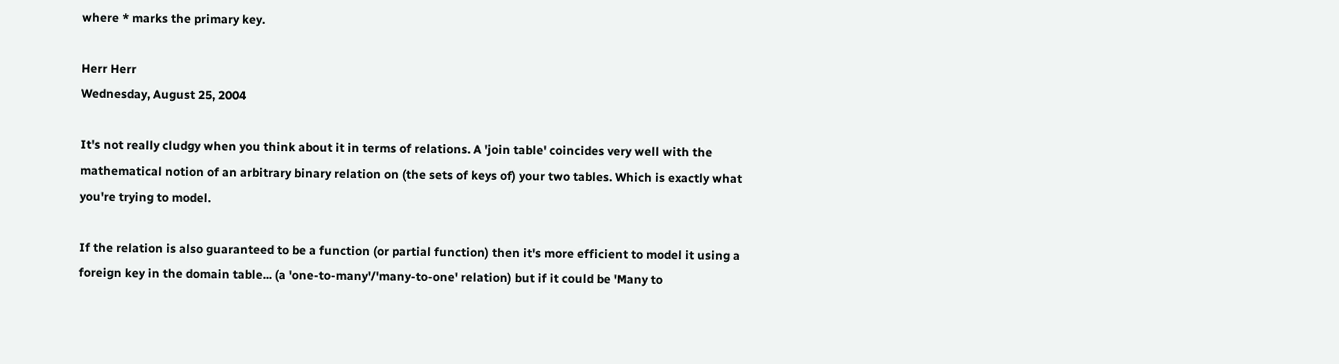where * marks the primary key.

Herr Herr
Wednesday, August 25, 2004

It's not really cludgy when you think about it in terms of relations. A 'join table' coincides very well with the mathematical notion of an arbitrary binary relation on (the sets of keys of) your two tables. Which is exactly what you're trying to model.

If the relation is also guaranteed to be a function (or partial function) then it's more efficient to model it using a foreign key in the domain table... (a 'one-to-many'/'many-to-one' relation) but if it could be 'Many to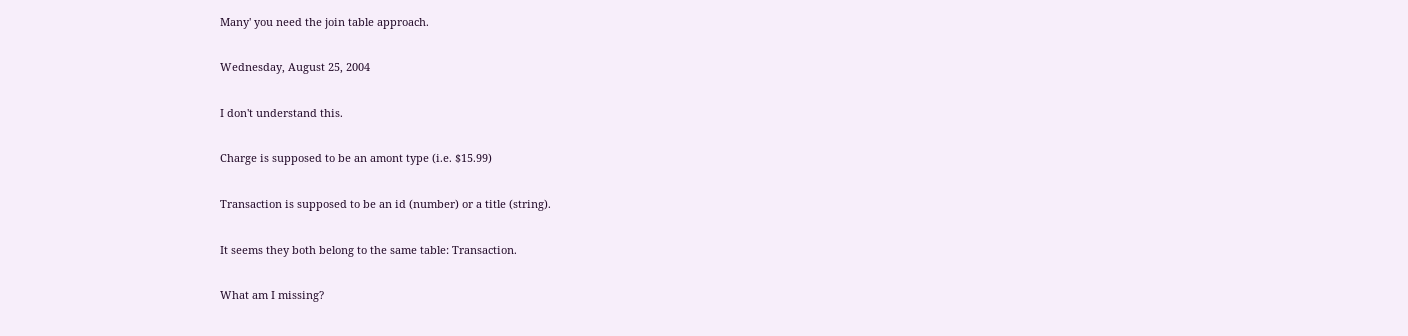Many' you need the join table approach.

Wednesday, August 25, 2004

I don't understand this.

Charge is supposed to be an amont type (i.e. $15.99)

Transaction is supposed to be an id (number) or a title (string).

It seems they both belong to the same table: Transaction.

What am I missing?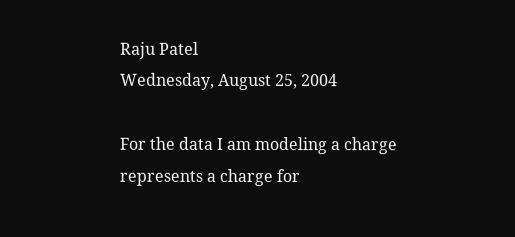Raju Patel
Wednesday, August 25, 2004

For the data I am modeling a charge represents a charge for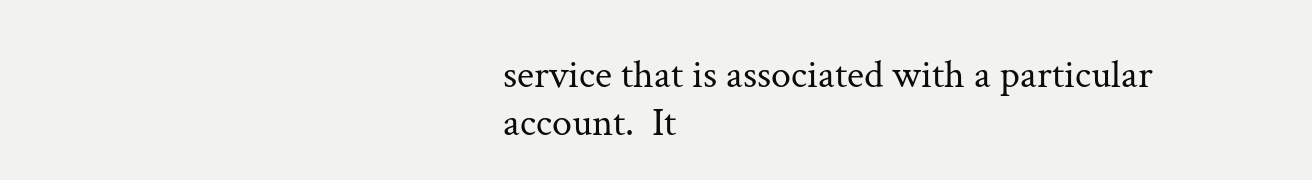service that is associated with a particular account.  It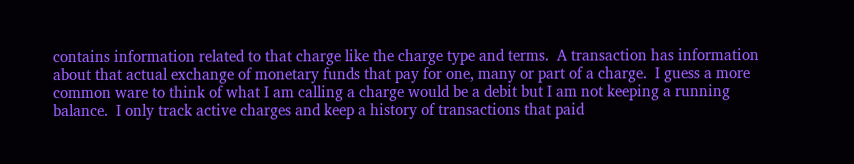contains information related to that charge like the charge type and terms.  A transaction has information about that actual exchange of monetary funds that pay for one, many or part of a charge.  I guess a more common ware to think of what I am calling a charge would be a debit but I am not keeping a running balance.  I only track active charges and keep a history of transactions that paid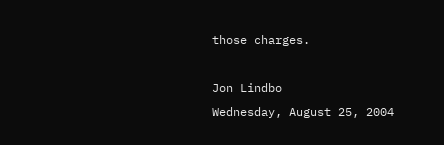those charges.

Jon Lindbo
Wednesday, August 25, 2004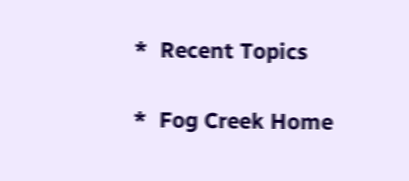*  Recent Topics

*  Fog Creek Home